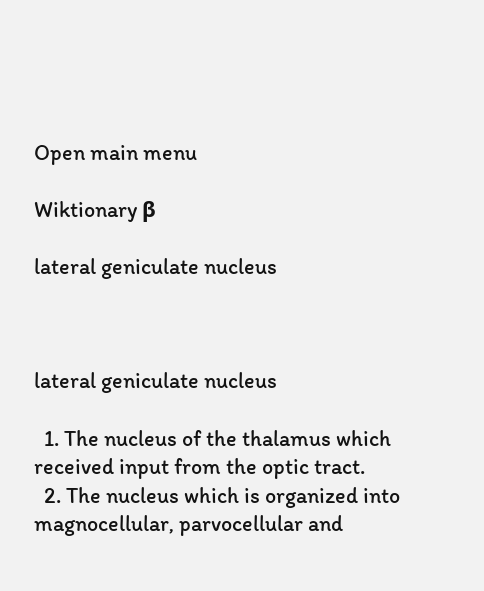Open main menu

Wiktionary β

lateral geniculate nucleus



lateral geniculate nucleus

  1. The nucleus of the thalamus which received input from the optic tract.
  2. The nucleus which is organized into magnocellular, parvocellular and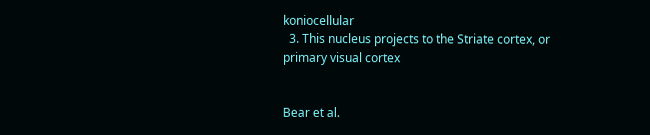koniocellular
  3. This nucleus projects to the Striate cortex, or primary visual cortex


Bear et al.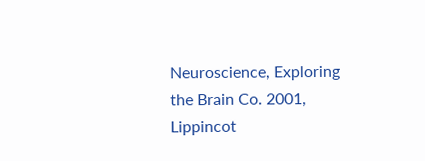Neuroscience, Exploring the Brain Co. 2001, Lippincot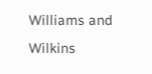Williams and Wilkins